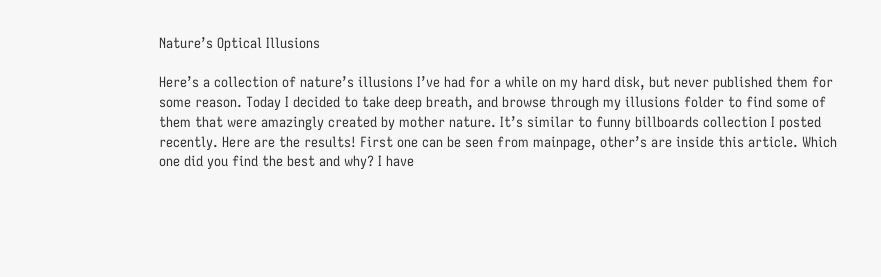Nature’s Optical Illusions

Here’s a collection of nature’s illusions I’ve had for a while on my hard disk, but never published them for some reason. Today I decided to take deep breath, and browse through my illusions folder to find some of them that were amazingly created by mother nature. It’s similar to funny billboards collection I posted recently. Here are the results! First one can be seen from mainpage, other’s are inside this article. Which one did you find the best and why? I have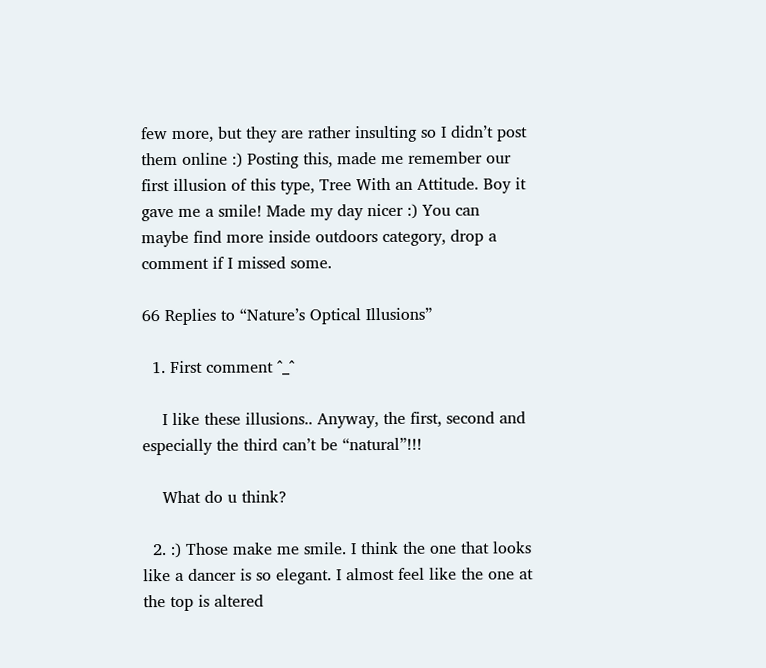few more, but they are rather insulting so I didn’t post them online :) Posting this, made me remember our first illusion of this type, Tree With an Attitude. Boy it gave me a smile! Made my day nicer :) You can maybe find more inside outdoors category, drop a comment if I missed some.

66 Replies to “Nature’s Optical Illusions”

  1. First comment ^_^

    I like these illusions.. Anyway, the first, second and especially the third can’t be “natural”!!!

    What do u think?

  2. :) Those make me smile. I think the one that looks like a dancer is so elegant. I almost feel like the one at the top is altered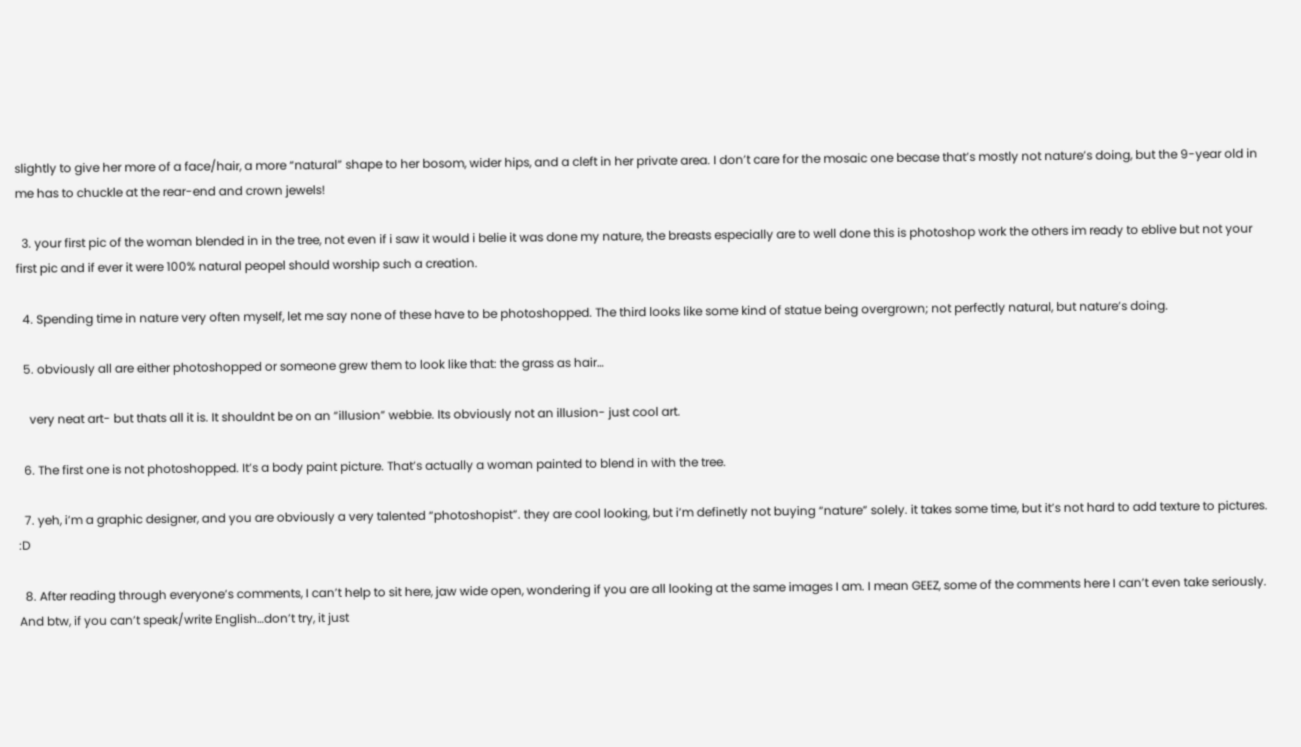slightly to give her more of a face/hair, a more “natural” shape to her bosom, wider hips, and a cleft in her private area. I don’t care for the mosaic one becase that’s mostly not nature’s doing, but the 9-year old in me has to chuckle at the rear-end and crown jewels!

  3. your first pic of the woman blended in in the tree, not even if i saw it would i belie it was done my nature, the breasts especially are to well done this is photoshop work the others im ready to eblive but not your first pic and if ever it were 100% natural peopel should worship such a creation.

  4. Spending time in nature very often myself, let me say none of these have to be photoshopped. The third looks like some kind of statue being overgrown; not perfectly natural, but nature’s doing.

  5. obviously all are either photoshopped or someone grew them to look like that: the grass as hair…

    very neat art- but thats all it is. It shouldnt be on an “illusion” webbie. Its obviously not an illusion- just cool art.

  6. The first one is not photoshopped. It’s a body paint picture. That’s actually a woman painted to blend in with the tree.

  7. yeh, i’m a graphic designer, and you are obviously a very talented “photoshopist”. they are cool looking, but i’m definetly not buying “nature” solely. it takes some time, but it’s not hard to add texture to pictures. :D

  8. After reading through everyone’s comments, I can’t help to sit here, jaw wide open, wondering if you are all looking at the same images I am. I mean GEEZ, some of the comments here I can’t even take seriously. And btw, if you can’t speak/write English…don’t try, it just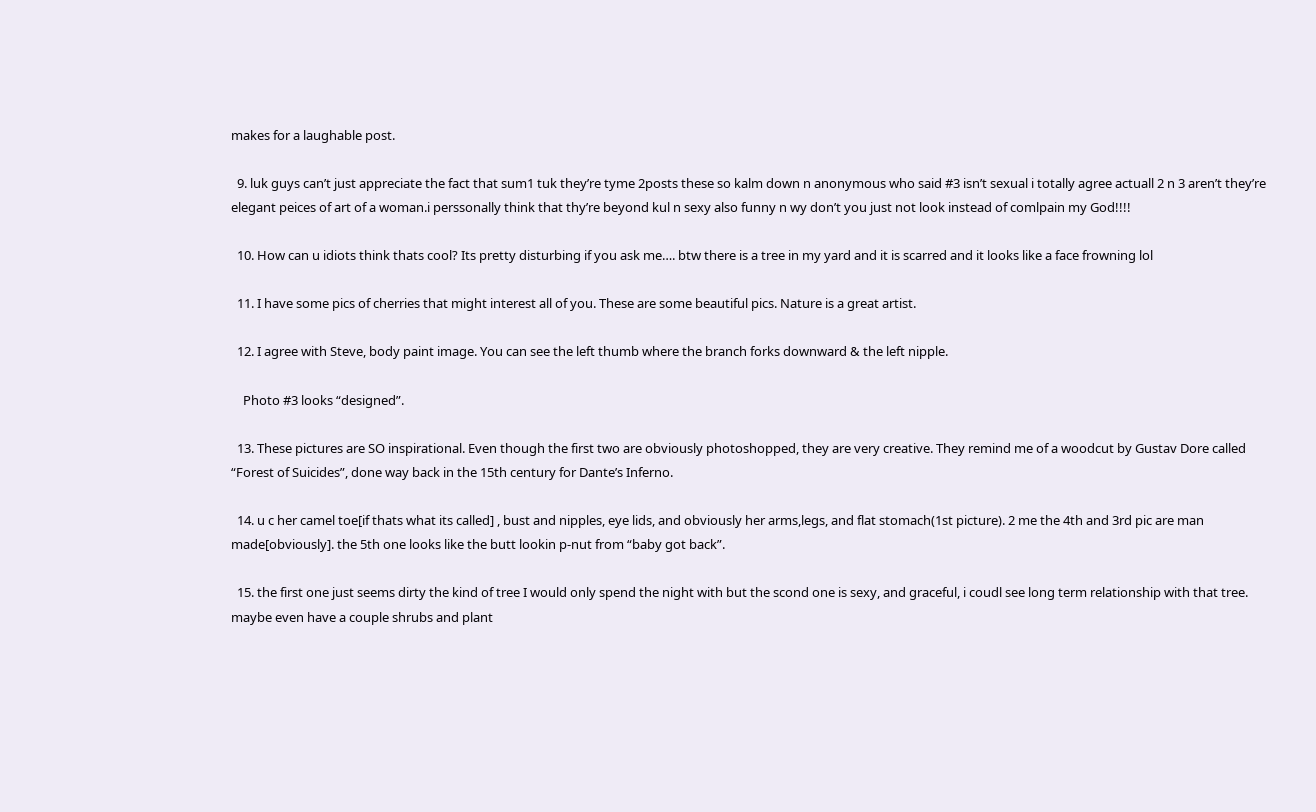makes for a laughable post.

  9. luk guys can’t just appreciate the fact that sum1 tuk they’re tyme 2posts these so kalm down n anonymous who said #3 isn’t sexual i totally agree actuall 2 n 3 aren’t they’re elegant peices of art of a woman.i perssonally think that thy’re beyond kul n sexy also funny n wy don’t you just not look instead of comlpain my God!!!!

  10. How can u idiots think thats cool? Its pretty disturbing if you ask me…. btw there is a tree in my yard and it is scarred and it looks like a face frowning lol

  11. I have some pics of cherries that might interest all of you. These are some beautiful pics. Nature is a great artist.

  12. I agree with Steve, body paint image. You can see the left thumb where the branch forks downward & the left nipple.

    Photo #3 looks “designed”.

  13. These pictures are SO inspirational. Even though the first two are obviously photoshopped, they are very creative. They remind me of a woodcut by Gustav Dore called “Forest of Suicides”, done way back in the 15th century for Dante’s Inferno.

  14. u c her camel toe[if thats what its called] , bust and nipples, eye lids, and obviously her arms,legs, and flat stomach(1st picture). 2 me the 4th and 3rd pic are man made[obviously]. the 5th one looks like the butt lookin p-nut from “baby got back”.

  15. the first one just seems dirty the kind of tree I would only spend the night with but the scond one is sexy, and graceful, i coudl see long term relationship with that tree. maybe even have a couple shrubs and plant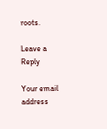roots.

Leave a Reply

Your email address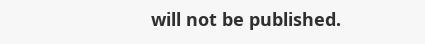will not be published.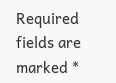Required fields are marked *